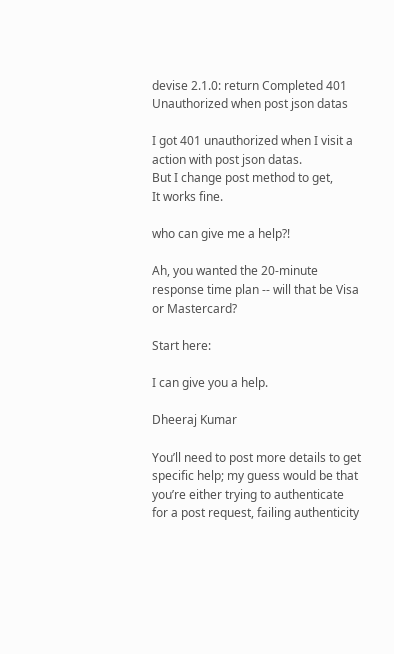devise 2.1.0: return Completed 401 Unauthorized when post json datas

I got 401 unauthorized when I visit a action with post json datas.
But I change post method to get,
It works fine.

who can give me a help?!

Ah, you wanted the 20-minute response time plan -- will that be Visa
or Mastercard?

Start here:

I can give you a help.

Dheeraj Kumar

You’ll need to post more details to get specific help; my guess would be that you’re either trying to authenticate for a post request, failing authenticity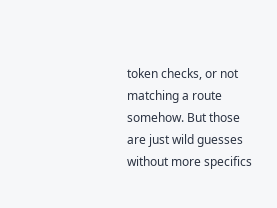token checks, or not matching a route somehow. But those are just wild guesses without more specifics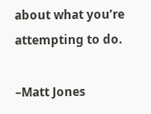about what you’re attempting to do.

–Matt Jones